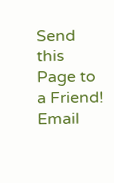Send this Page to a Friend!
Email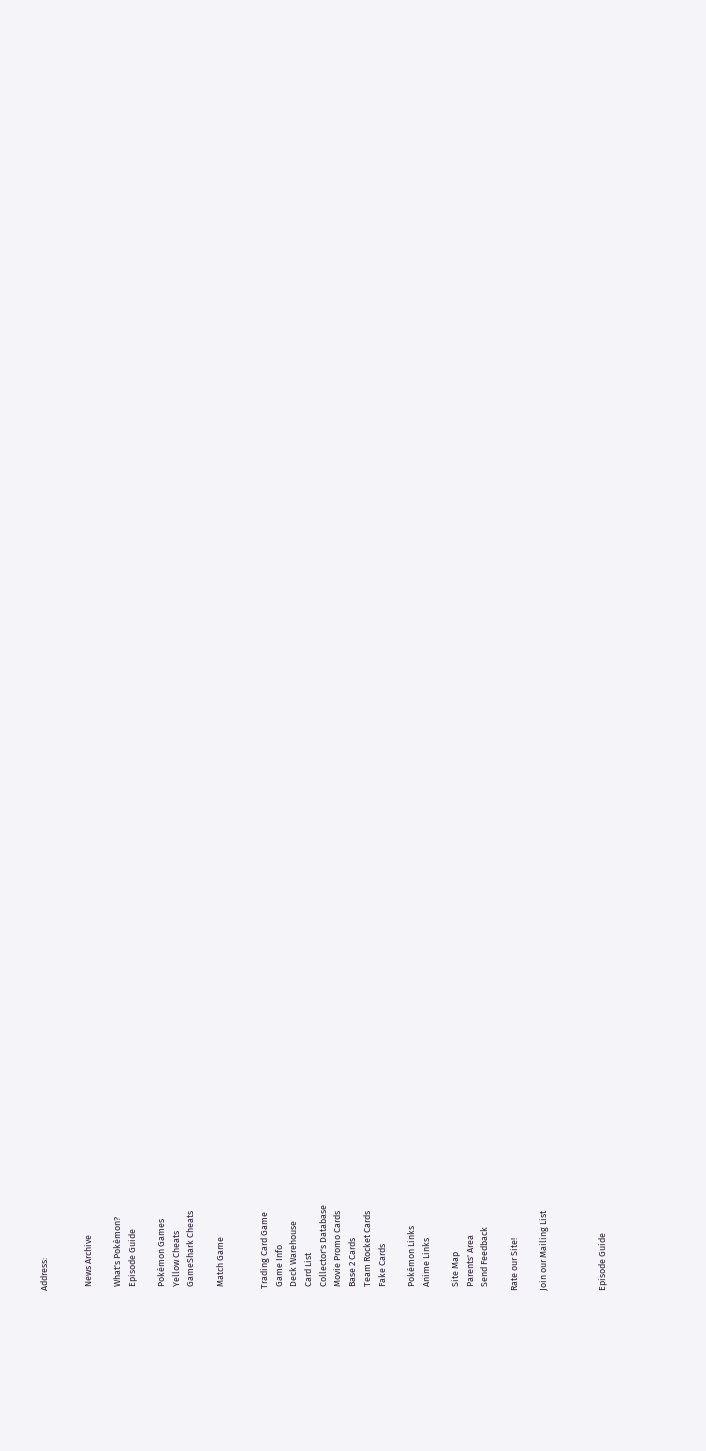Address:


  News Archive

  What's Pokémon?
  Episode Guide

  Pokémon Games
  Yellow Cheats
  GameShark Cheats

  Match Game


 Trading Card Game
  Game Info
  Deck Warehouse
  Card List
  Collector's Database
  Movie Promo Cards
  Base 2 Cards
  Team Rocket Cards
  Fake Cards

  Pokémon Links
  Anime Links

  Site Map
  Parents' Area
  Send Feedback

Rate our Site!

Join our Mailing List



Episode Guide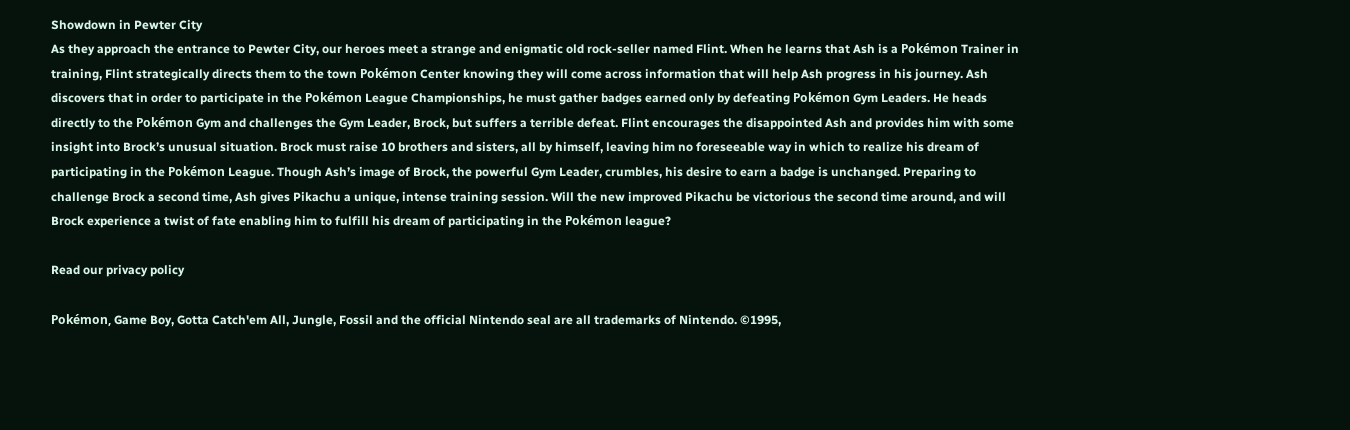Showdown in Pewter City
As they approach the entrance to Pewter City, our heroes meet a strange and enigmatic old rock-seller named Flint. When he learns that Ash is a Pokémon Trainer in training, Flint strategically directs them to the town Pokémon Center knowing they will come across information that will help Ash progress in his journey. Ash discovers that in order to participate in the Pokémon League Championships, he must gather badges earned only by defeating Pokémon Gym Leaders. He heads directly to the Pokémon Gym and challenges the Gym Leader, Brock, but suffers a terrible defeat. Flint encourages the disappointed Ash and provides him with some insight into Brock’s unusual situation. Brock must raise 10 brothers and sisters, all by himself, leaving him no foreseeable way in which to realize his dream of participating in the Pokémon League. Though Ash’s image of Brock, the powerful Gym Leader, crumbles, his desire to earn a badge is unchanged. Preparing to challenge Brock a second time, Ash gives Pikachu a unique, intense training session. Will the new improved Pikachu be victorious the second time around, and will Brock experience a twist of fate enabling him to fulfill his dream of participating in the Pokémon league?

Read our privacy policy

Pokémon, Game Boy, Gotta Catch'em All, Jungle, Fossil and the official Nintendo seal are all trademarks of Nintendo. ©1995,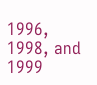1996, 1998, and 1999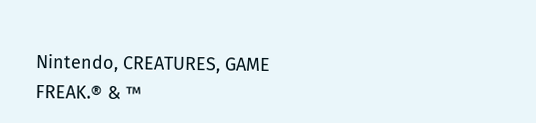Nintendo, CREATURES, GAME FREAK.® & ™